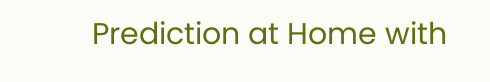Prediction at Home with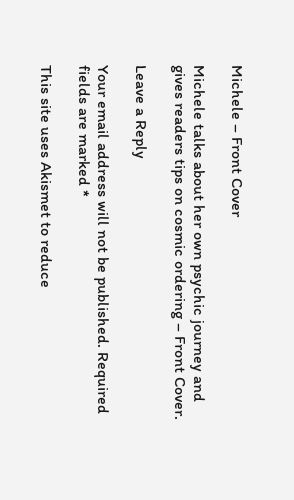Michele – Front Cover

Michele talks about her own psychic journey and gives readers tips on cosmic ordering – Front Cover.

Leave a Reply

Your email address will not be published. Required fields are marked *

This site uses Akismet to reduce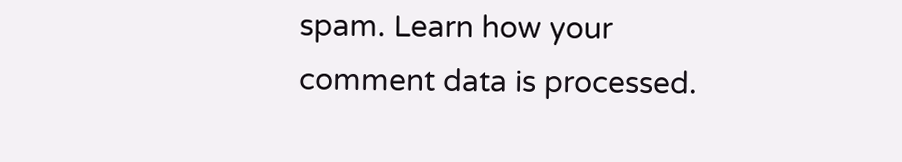spam. Learn how your comment data is processed.